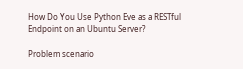How Do You Use Python Eve as a RESTful Endpoint on an Ubuntu Server?

Problem scenario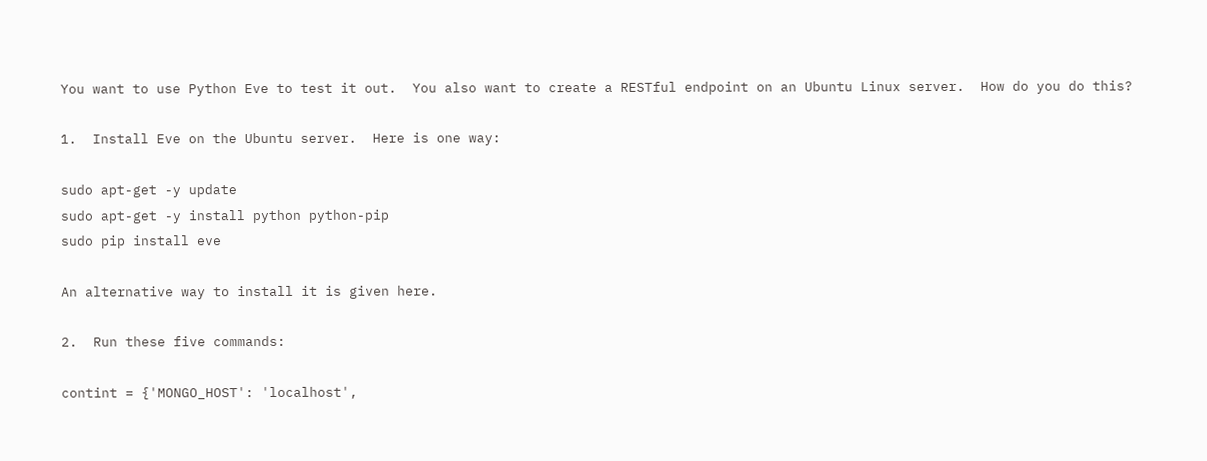You want to use Python Eve to test it out.  You also want to create a RESTful endpoint on an Ubuntu Linux server.  How do you do this?

1.  Install Eve on the Ubuntu server.  Here is one way:

sudo apt-get -y update
sudo apt-get -y install python python-pip
sudo pip install eve

An alternative way to install it is given here.

2.  Run these five commands:

contint = {'MONGO_HOST': 'localhost',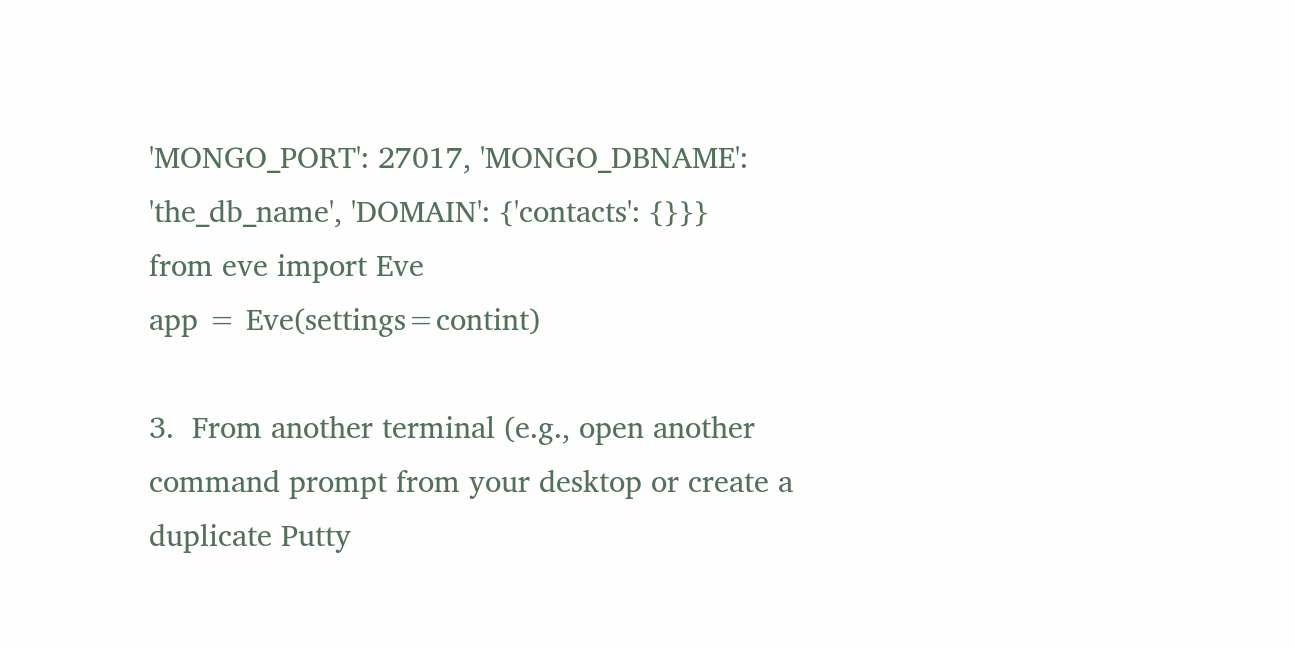'MONGO_PORT': 27017, 'MONGO_DBNAME': 'the_db_name', 'DOMAIN': {'contacts': {}}}
from eve import Eve
app = Eve(settings=contint)

3.  From another terminal (e.g., open another command prompt from your desktop or create a duplicate Putty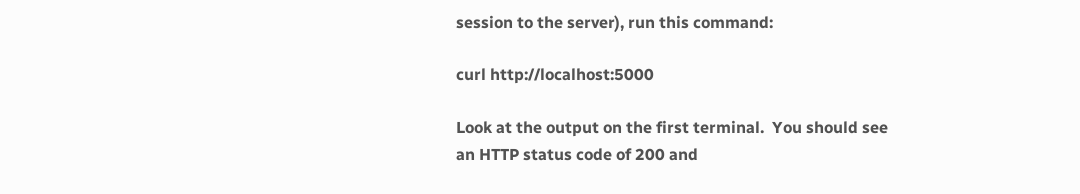session to the server), run this command:

curl http://localhost:5000

Look at the output on the first terminal.  You should see an HTTP status code of 200 and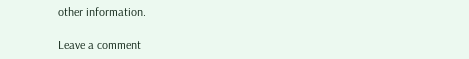other information.

Leave a comment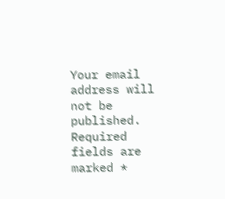Your email address will not be published. Required fields are marked *